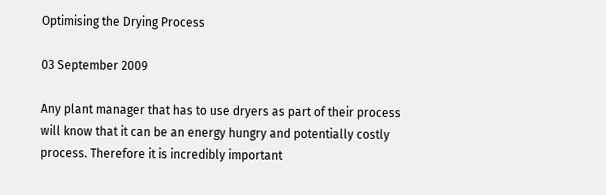Optimising the Drying Process

03 September 2009

Any plant manager that has to use dryers as part of their process will know that it can be an energy hungry and potentially costly process. Therefore it is incredibly important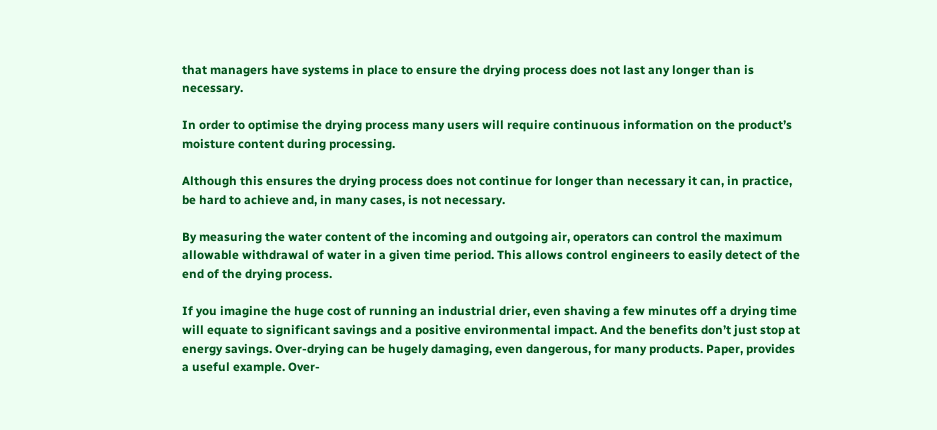that managers have systems in place to ensure the drying process does not last any longer than is necessary.

In order to optimise the drying process many users will require continuous information on the product’s moisture content during processing.

Although this ensures the drying process does not continue for longer than necessary it can, in practice, be hard to achieve and, in many cases, is not necessary.

By measuring the water content of the incoming and outgoing air, operators can control the maximum allowable withdrawal of water in a given time period. This allows control engineers to easily detect of the end of the drying process.

If you imagine the huge cost of running an industrial drier, even shaving a few minutes off a drying time will equate to significant savings and a positive environmental impact. And the benefits don’t just stop at energy savings. Over-drying can be hugely damaging, even dangerous, for many products. Paper, provides a useful example. Over-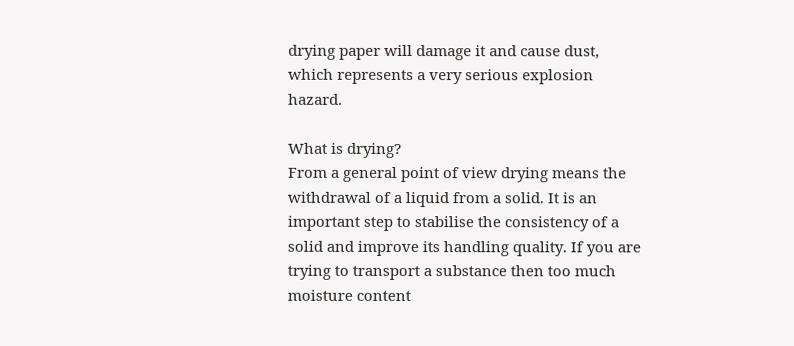drying paper will damage it and cause dust, which represents a very serious explosion hazard.

What is drying?
From a general point of view drying means the withdrawal of a liquid from a solid. It is an important step to stabilise the consistency of a solid and improve its handling quality. If you are trying to transport a substance then too much moisture content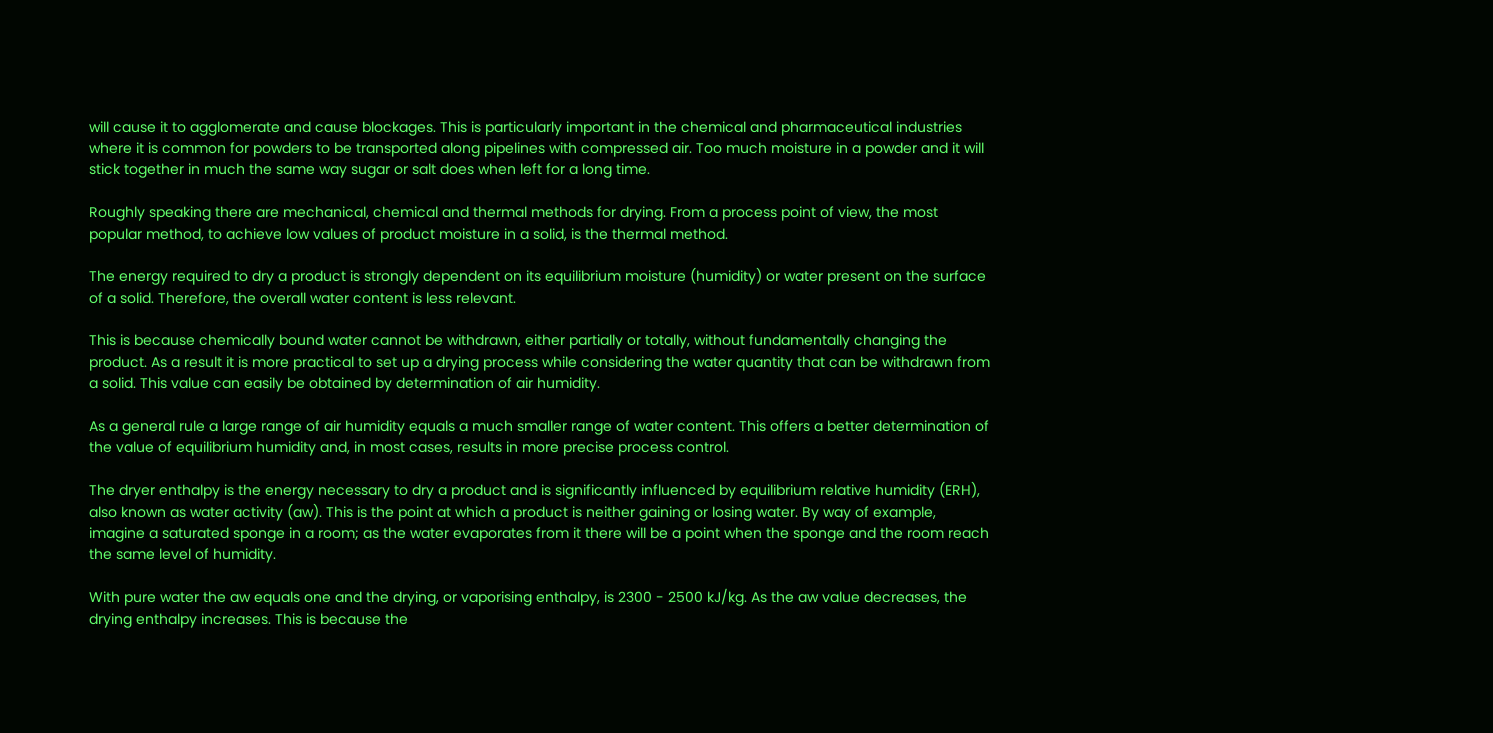will cause it to agglomerate and cause blockages. This is particularly important in the chemical and pharmaceutical industries where it is common for powders to be transported along pipelines with compressed air. Too much moisture in a powder and it will stick together in much the same way sugar or salt does when left for a long time.

Roughly speaking there are mechanical, chemical and thermal methods for drying. From a process point of view, the most popular method, to achieve low values of product moisture in a solid, is the thermal method.

The energy required to dry a product is strongly dependent on its equilibrium moisture (humidity) or water present on the surface of a solid. Therefore, the overall water content is less relevant.

This is because chemically bound water cannot be withdrawn, either partially or totally, without fundamentally changing the product. As a result it is more practical to set up a drying process while considering the water quantity that can be withdrawn from a solid. This value can easily be obtained by determination of air humidity.

As a general rule a large range of air humidity equals a much smaller range of water content. This offers a better determination of the value of equilibrium humidity and, in most cases, results in more precise process control.

The dryer enthalpy is the energy necessary to dry a product and is significantly influenced by equilibrium relative humidity (ERH), also known as water activity (aw). This is the point at which a product is neither gaining or losing water. By way of example, imagine a saturated sponge in a room; as the water evaporates from it there will be a point when the sponge and the room reach the same level of humidity.

With pure water the aw equals one and the drying, or vaporising enthalpy, is 2300 - 2500 kJ/kg. As the aw value decreases, the drying enthalpy increases. This is because the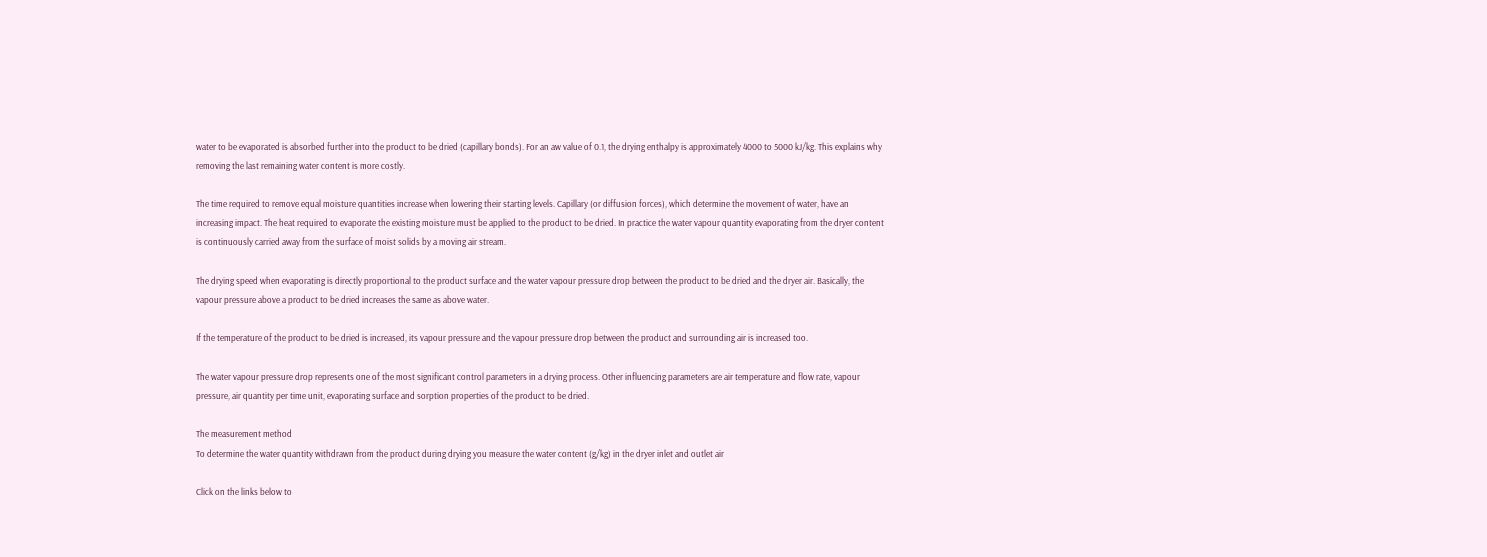water to be evaporated is absorbed further into the product to be dried (capillary bonds). For an aw value of 0.1, the drying enthalpy is approximately 4000 to 5000 kJ/kg. This explains why removing the last remaining water content is more costly.

The time required to remove equal moisture quantities increase when lowering their starting levels. Capillary (or diffusion forces), which determine the movement of water, have an increasing impact. The heat required to evaporate the existing moisture must be applied to the product to be dried. In practice the water vapour quantity evaporating from the dryer content is continuously carried away from the surface of moist solids by a moving air stream.

The drying speed when evaporating is directly proportional to the product surface and the water vapour pressure drop between the product to be dried and the dryer air. Basically, the vapour pressure above a product to be dried increases the same as above water.

If the temperature of the product to be dried is increased, its vapour pressure and the vapour pressure drop between the product and surrounding air is increased too.

The water vapour pressure drop represents one of the most significant control parameters in a drying process. Other influencing parameters are air temperature and flow rate, vapour pressure, air quantity per time unit, evaporating surface and sorption properties of the product to be dried.

The measurement method
To determine the water quantity withdrawn from the product during drying you measure the water content (g/kg) in the dryer inlet and outlet air

Click on the links below to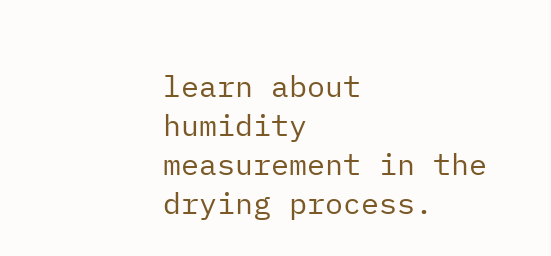learn about humidity measurement in the drying process.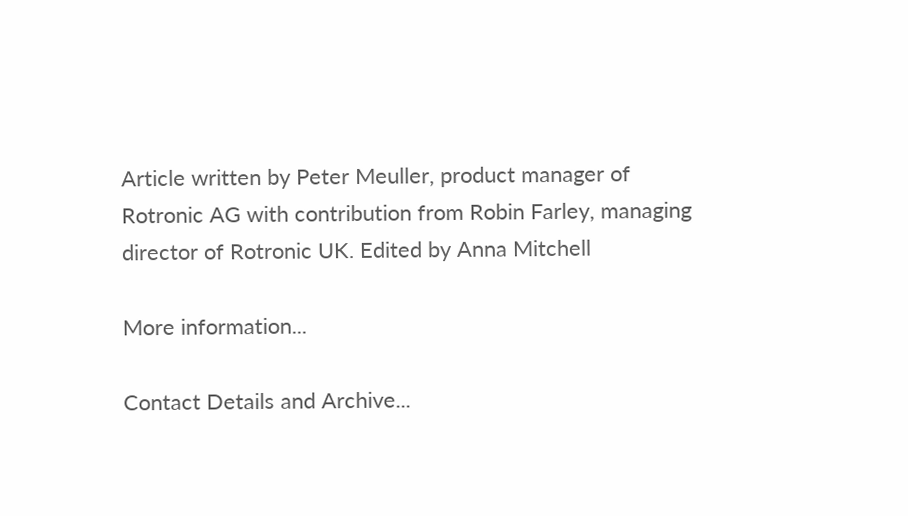Article written by Peter Meuller, product manager of Rotronic AG with contribution from Robin Farley, managing director of Rotronic UK. Edited by Anna Mitchell

More information...

Contact Details and Archive...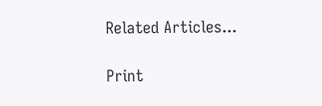Related Articles...

Print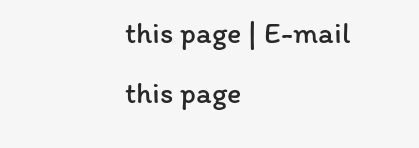this page | E-mail this page